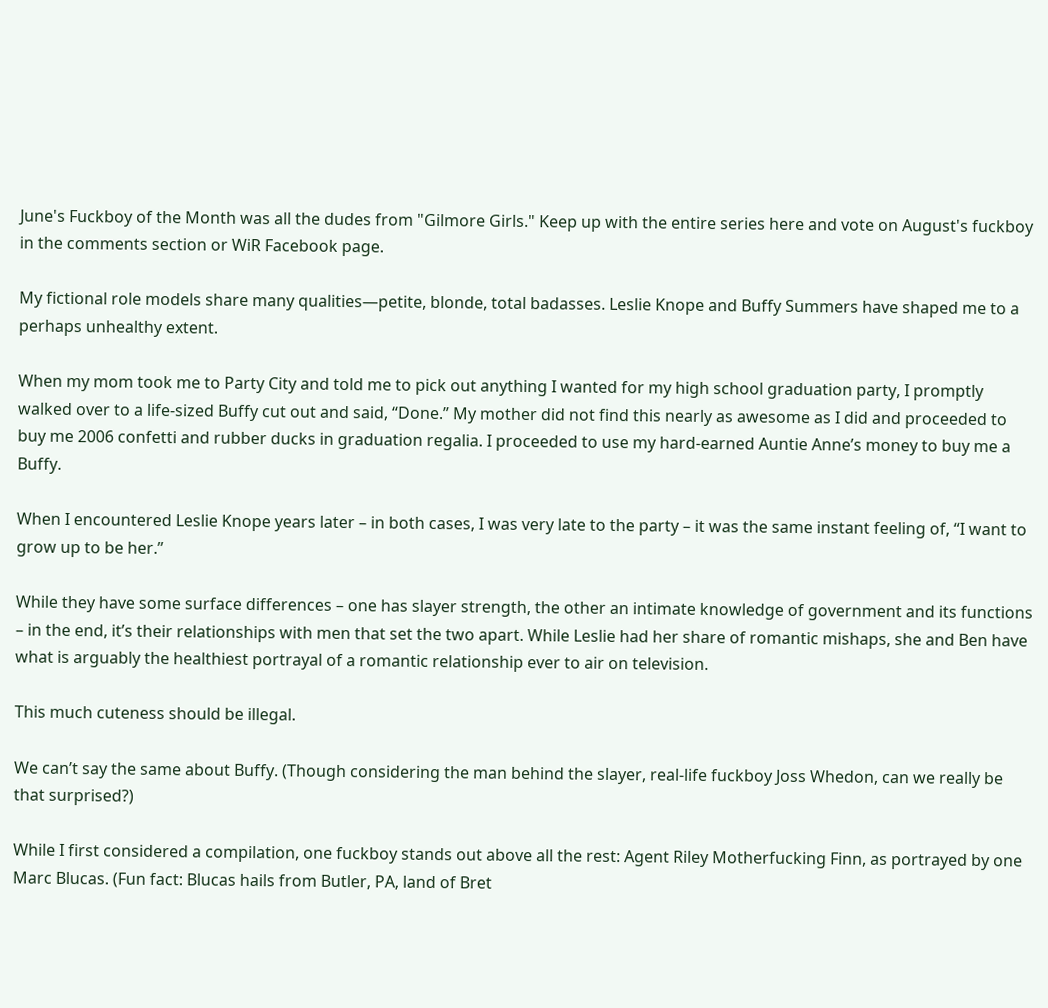June's Fuckboy of the Month was all the dudes from "Gilmore Girls." Keep up with the entire series here and vote on August's fuckboy in the comments section or WiR Facebook page.

My fictional role models share many qualities—petite, blonde, total badasses. Leslie Knope and Buffy Summers have shaped me to a perhaps unhealthy extent.

When my mom took me to Party City and told me to pick out anything I wanted for my high school graduation party, I promptly walked over to a life-sized Buffy cut out and said, “Done.” My mother did not find this nearly as awesome as I did and proceeded to buy me 2006 confetti and rubber ducks in graduation regalia. I proceeded to use my hard-earned Auntie Anne’s money to buy me a Buffy.

When I encountered Leslie Knope years later – in both cases, I was very late to the party – it was the same instant feeling of, “I want to grow up to be her.”

While they have some surface differences – one has slayer strength, the other an intimate knowledge of government and its functions – in the end, it’s their relationships with men that set the two apart. While Leslie had her share of romantic mishaps, she and Ben have what is arguably the healthiest portrayal of a romantic relationship ever to air on television.

This much cuteness should be illegal.

We can’t say the same about Buffy. (Though considering the man behind the slayer, real-life fuckboy Joss Whedon, can we really be that surprised?)

While I first considered a compilation, one fuckboy stands out above all the rest: Agent Riley Motherfucking Finn, as portrayed by one Marc Blucas. (Fun fact: Blucas hails from Butler, PA, land of Bret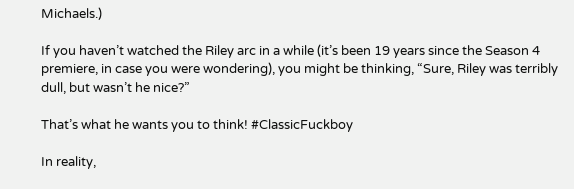Michaels.)

If you haven’t watched the Riley arc in a while (it’s been 19 years since the Season 4 premiere, in case you were wondering), you might be thinking, “Sure, Riley was terribly dull, but wasn’t he nice?”

That’s what he wants you to think! #ClassicFuckboy

In reality,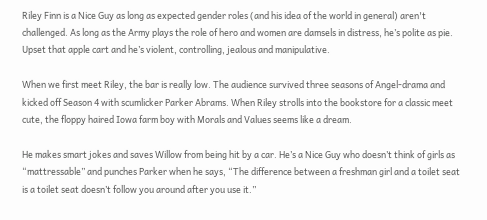Riley Finn is a Nice Guy as long as expected gender roles (and his idea of the world in general) aren't challenged. As long as the Army plays the role of hero and women are damsels in distress, he’s polite as pie. Upset that apple cart and he’s violent, controlling, jealous and manipulative.

When we first meet Riley, the bar is really low. The audience survived three seasons of Angel-drama and kicked off Season 4 with scumlicker Parker Abrams. When Riley strolls into the bookstore for a classic meet cute, the floppy haired Iowa farm boy with Morals and Values seems like a dream.

He makes smart jokes and saves Willow from being hit by a car. He’s a Nice Guy who doesn’t think of girls as “mattressable” and punches Parker when he says, “The difference between a freshman girl and a toilet seat is a toilet seat doesn’t follow you around after you use it.”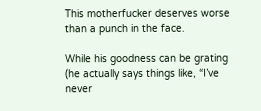This motherfucker deserves worse than a punch in the face.

While his goodness can be grating (he actually says things like, “I’ve never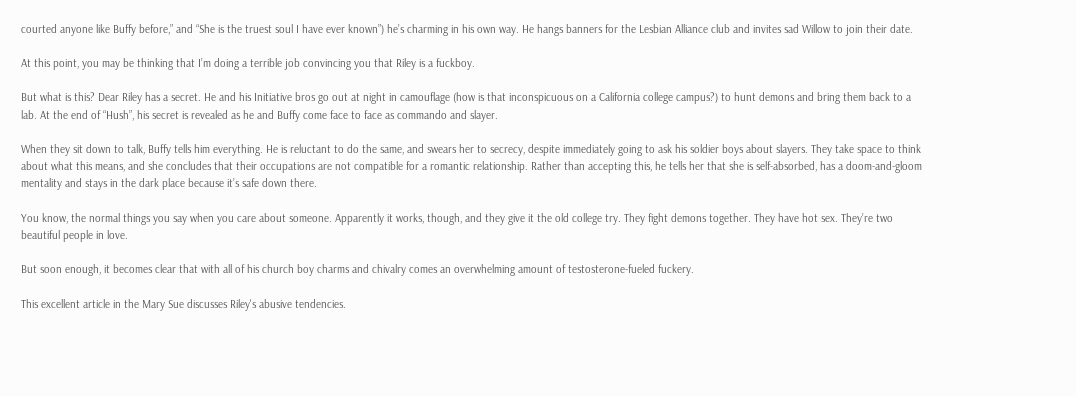courted anyone like Buffy before,” and “She is the truest soul I have ever known”) he’s charming in his own way. He hangs banners for the Lesbian Alliance club and invites sad Willow to join their date.

At this point, you may be thinking that I’m doing a terrible job convincing you that Riley is a fuckboy.

But what is this? Dear Riley has a secret. He and his Initiative bros go out at night in camouflage (how is that inconspicuous on a California college campus?) to hunt demons and bring them back to a lab. At the end of “Hush”, his secret is revealed as he and Buffy come face to face as commando and slayer.

When they sit down to talk, Buffy tells him everything. He is reluctant to do the same, and swears her to secrecy, despite immediately going to ask his soldier boys about slayers. They take space to think about what this means, and she concludes that their occupations are not compatible for a romantic relationship. Rather than accepting this, he tells her that she is self-absorbed, has a doom-and-gloom mentality and stays in the dark place because it’s safe down there.

You know, the normal things you say when you care about someone. Apparently it works, though, and they give it the old college try. They fight demons together. They have hot sex. They’re two beautiful people in love.

But soon enough, it becomes clear that with all of his church boy charms and chivalry comes an overwhelming amount of testosterone-fueled fuckery.

This excellent article in the Mary Sue discusses Riley's abusive tendencies.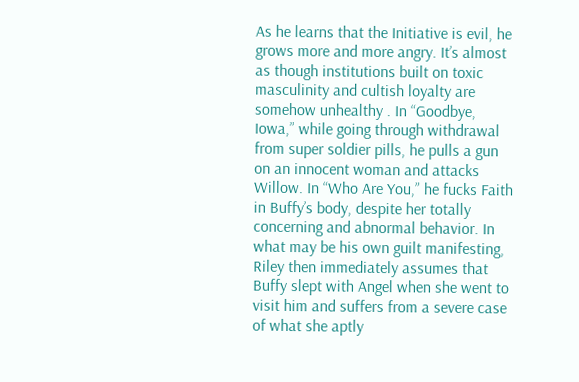As he learns that the Initiative is evil, he grows more and more angry. It’s almost as though institutions built on toxic masculinity and cultish loyalty are somehow unhealthy . In “Goodbye, Iowa,” while going through withdrawal from super soldier pills, he pulls a gun on an innocent woman and attacks Willow. In “Who Are You,” he fucks Faith in Buffy’s body, despite her totally concerning and abnormal behavior. In what may be his own guilt manifesting, Riley then immediately assumes that Buffy slept with Angel when she went to visit him and suffers from a severe case of what she aptly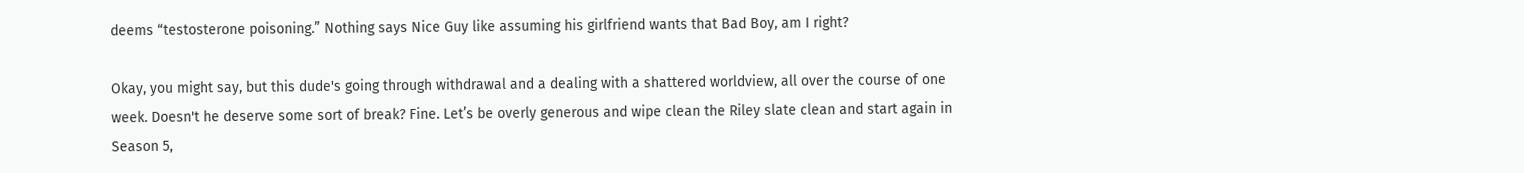deems “testosterone poisoning.” Nothing says Nice Guy like assuming his girlfriend wants that Bad Boy, am I right?

Okay, you might say, but this dude's going through withdrawal and a dealing with a shattered worldview, all over the course of one week. Doesn't he deserve some sort of break? Fine. Let’s be overly generous and wipe clean the Riley slate clean and start again in Season 5,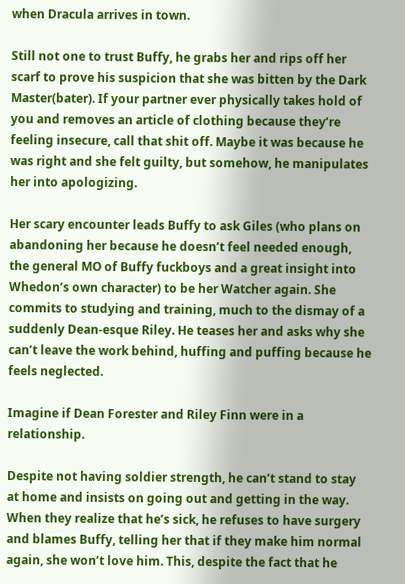when Dracula arrives in town.

Still not one to trust Buffy, he grabs her and rips off her scarf to prove his suspicion that she was bitten by the Dark Master(bater). If your partner ever physically takes hold of you and removes an article of clothing because they’re feeling insecure, call that shit off. Maybe it was because he was right and she felt guilty, but somehow, he manipulates her into apologizing.

Her scary encounter leads Buffy to ask Giles (who plans on abandoning her because he doesn’t feel needed enough, the general MO of Buffy fuckboys and a great insight into Whedon’s own character) to be her Watcher again. She commits to studying and training, much to the dismay of a suddenly Dean-esque Riley. He teases her and asks why she can’t leave the work behind, huffing and puffing because he feels neglected.

Imagine if Dean Forester and Riley Finn were in a relationship.

Despite not having soldier strength, he can’t stand to stay at home and insists on going out and getting in the way. When they realize that he’s sick, he refuses to have surgery and blames Buffy, telling her that if they make him normal again, she won’t love him. This, despite the fact that he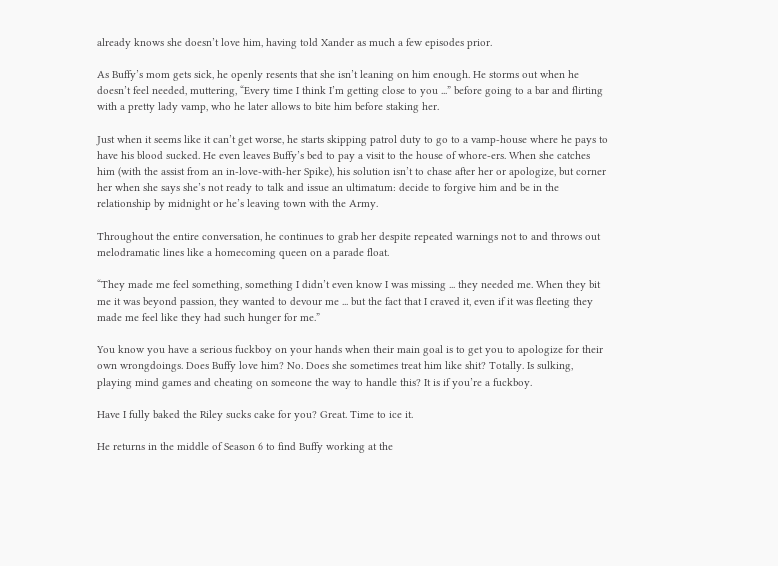already knows she doesn’t love him, having told Xander as much a few episodes prior.

As Buffy’s mom gets sick, he openly resents that she isn’t leaning on him enough. He storms out when he doesn’t feel needed, muttering, “Every time I think I’m getting close to you ...” before going to a bar and flirting with a pretty lady vamp, who he later allows to bite him before staking her.

Just when it seems like it can’t get worse, he starts skipping patrol duty to go to a vamp-house where he pays to have his blood sucked. He even leaves Buffy’s bed to pay a visit to the house of whore-ers. When she catches him (with the assist from an in-love-with-her Spike), his solution isn’t to chase after her or apologize, but corner her when she says she’s not ready to talk and issue an ultimatum: decide to forgive him and be in the relationship by midnight or he’s leaving town with the Army.

Throughout the entire conversation, he continues to grab her despite repeated warnings not to and throws out melodramatic lines like a homecoming queen on a parade float.

“They made me feel something, something I didn’t even know I was missing ... they needed me. When they bit me it was beyond passion, they wanted to devour me ... but the fact that I craved it, even if it was fleeting they made me feel like they had such hunger for me.”

You know you have a serious fuckboy on your hands when their main goal is to get you to apologize for their own wrongdoings. Does Buffy love him? No. Does she sometimes treat him like shit? Totally. Is sulking, playing mind games and cheating on someone the way to handle this? It is if you’re a fuckboy.

Have I fully baked the Riley sucks cake for you? Great. Time to ice it.

He returns in the middle of Season 6 to find Buffy working at the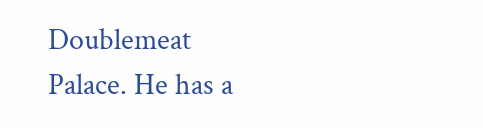Doublemeat Palace. He has a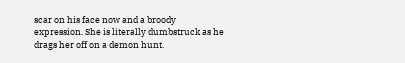scar on his face now and a broody expression. She is literally dumbstruck as he drags her off on a demon hunt.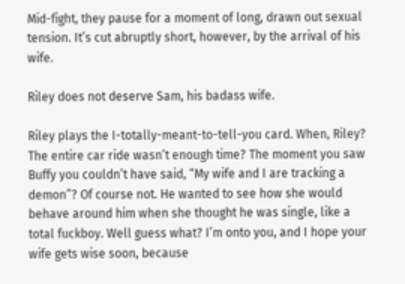Mid-fight, they pause for a moment of long, drawn out sexual tension. It’s cut abruptly short, however, by the arrival of his wife.

Riley does not deserve Sam, his badass wife.

Riley plays the I-totally-meant-to-tell-you card. When, Riley? The entire car ride wasn’t enough time? The moment you saw Buffy you couldn’t have said, “My wife and I are tracking a demon”? Of course not. He wanted to see how she would behave around him when she thought he was single, like a total fuckboy. Well guess what? I’m onto you, and I hope your wife gets wise soon, because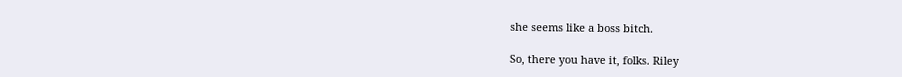she seems like a boss bitch.

So, there you have it, folks. Riley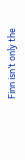Finn isn’t only the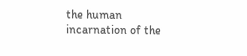the human incarnation of the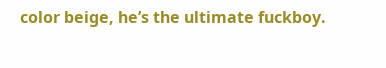color beige, he’s the ultimate fuckboy.